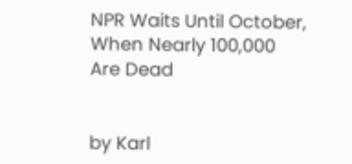NPR Waits Until October, When Nearly 100,000 Are Dead


by Karl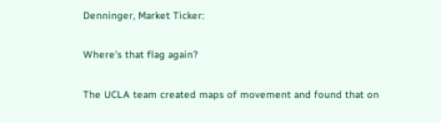Denninger, Market Ticker:

Where’s that flag again?

The UCLA team created maps of movement and found that on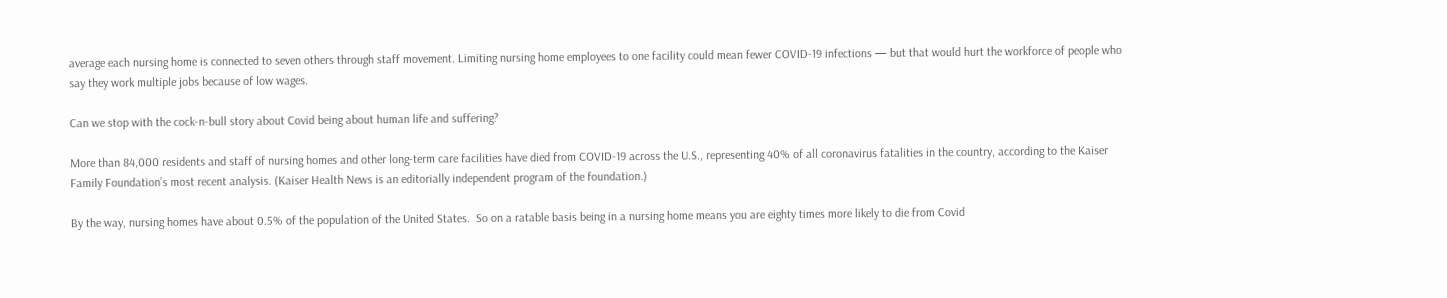average each nursing home is connected to seven others through staff movement. Limiting nursing home employees to one facility could mean fewer COVID-19 infections — but that would hurt the workforce of people who say they work multiple jobs because of low wages.

Can we stop with the cock-n-bull story about Covid being about human life and suffering?

More than 84,000 residents and staff of nursing homes and other long-term care facilities have died from COVID-19 across the U.S., representing 40% of all coronavirus fatalities in the country, according to the Kaiser Family Foundation’s most recent analysis. (Kaiser Health News is an editorially independent program of the foundation.)

By the way, nursing homes have about 0.5% of the population of the United States.  So on a ratable basis being in a nursing home means you are eighty times more likely to die from Covid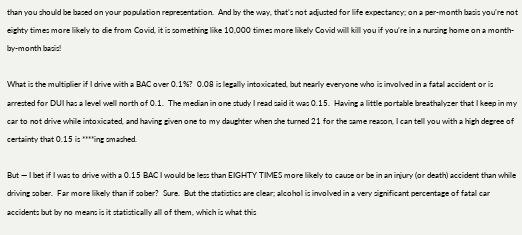than you should be based on your population representation.  And by the way, that’s not adjusted for life expectancy; on a per-month basis you’re not eighty times more likely to die from Covid, it is something like 10,000 times more likely Covid will kill you if you’re in a nursing home on a month-by-month basis!

What is the multiplier if I drive with a BAC over 0.1%?  0.08 is legally intoxicated, but nearly everyone who is involved in a fatal accident or is arrested for DUI has a level well north of 0.1.  The median in one study I read said it was 0.15.  Having a little portable breathalyzer that I keep in my car to not drive while intoxicated, and having given one to my daughter when she turned 21 for the same reason, I can tell you with a high degree of certainty that 0.15 is ****ing smashed.

But — I bet if I was to drive with a 0.15 BAC I would be less than EIGHTY TIMES more likely to cause or be in an injury (or death) accident than while driving sober.  Far more likely than if sober?  Sure.  But the statistics are clear; alcohol is involved in a very significant percentage of fatal car accidents but by no means is it statistically all of them, which is what this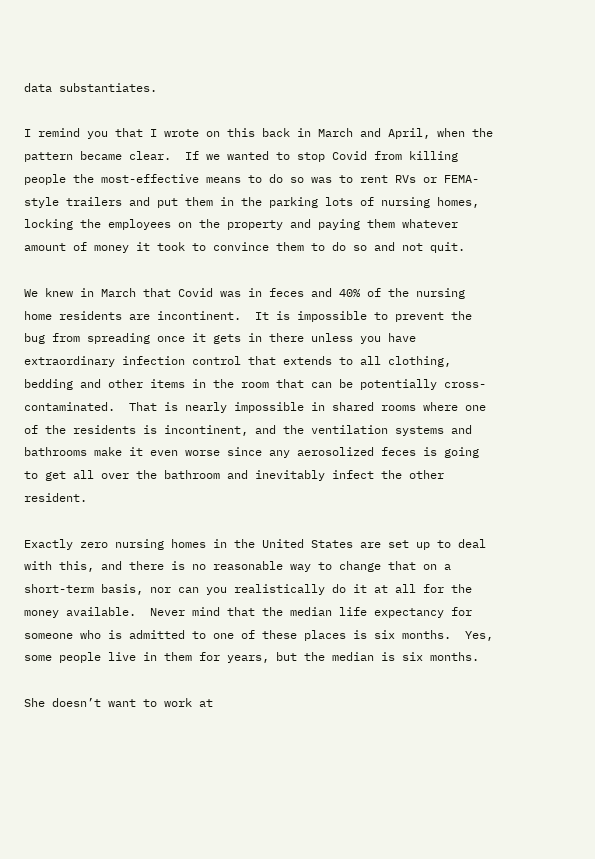data substantiates.

I remind you that I wrote on this back in March and April, when the pattern became clear.  If we wanted to stop Covid from killing people the most-effective means to do so was to rent RVs or FEMA-style trailers and put them in the parking lots of nursing homes, locking the employees on the property and paying them whatever amount of money it took to convince them to do so and not quit.

We knew in March that Covid was in feces and 40% of the nursing home residents are incontinent.  It is impossible to prevent the bug from spreading once it gets in there unless you have extraordinary infection control that extends to all clothing, bedding and other items in the room that can be potentially cross-contaminated.  That is nearly impossible in shared rooms where one of the residents is incontinent, and the ventilation systems and bathrooms make it even worse since any aerosolized feces is going to get all over the bathroom and inevitably infect the other resident.

Exactly zero nursing homes in the United States are set up to deal with this, and there is no reasonable way to change that on a short-term basis, nor can you realistically do it at all for the money available.  Never mind that the median life expectancy for someone who is admitted to one of these places is six months.  Yes, some people live in them for years, but the median is six months.

She doesn’t want to work at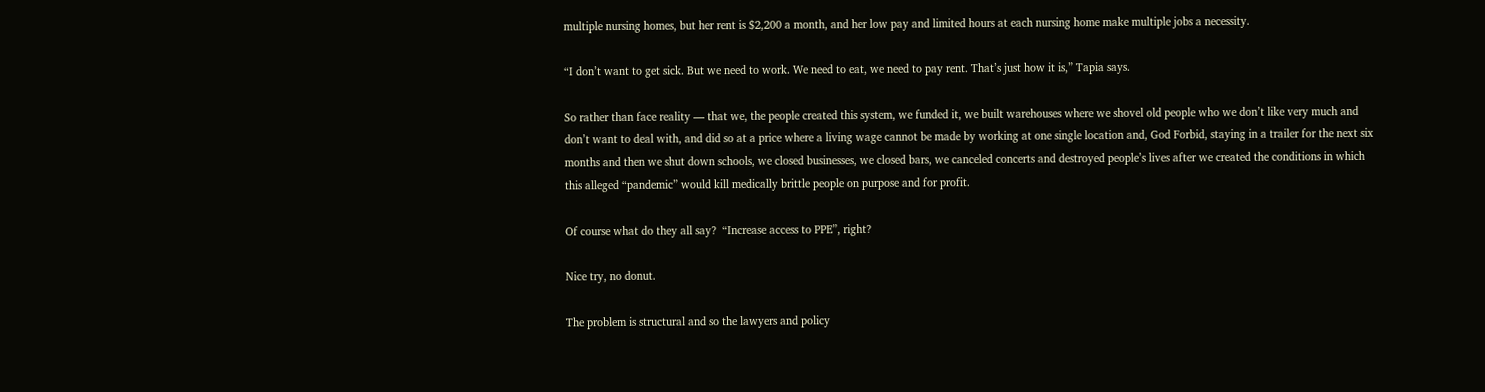multiple nursing homes, but her rent is $2,200 a month, and her low pay and limited hours at each nursing home make multiple jobs a necessity.

“I don’t want to get sick. But we need to work. We need to eat, we need to pay rent. That’s just how it is,” Tapia says.

So rather than face reality — that we, the people created this system, we funded it, we built warehouses where we shovel old people who we don’t like very much and don’t want to deal with, and did so at a price where a living wage cannot be made by working at one single location and, God Forbid, staying in a trailer for the next six months and then we shut down schools, we closed businesses, we closed bars, we canceled concerts and destroyed people’s lives after we created the conditions in which this alleged “pandemic” would kill medically brittle people on purpose and for profit.

Of course what do they all say?  “Increase access to PPE”, right?

Nice try, no donut.

The problem is structural and so the lawyers and policy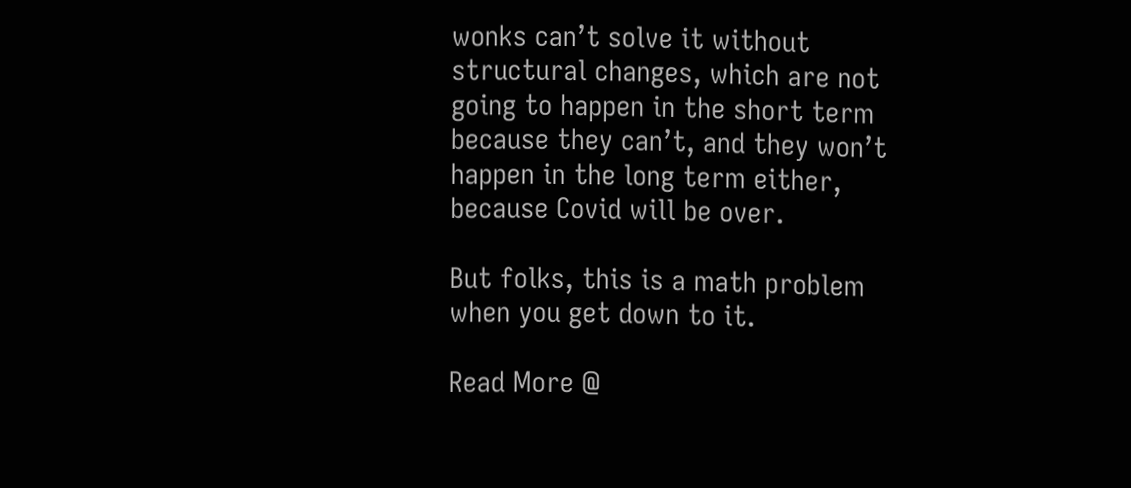wonks can’t solve it without structural changes, which are not going to happen in the short term because they can’t, and they won’t happen in the long term either, because Covid will be over.

But folks, this is a math problem when you get down to it.

Read More @